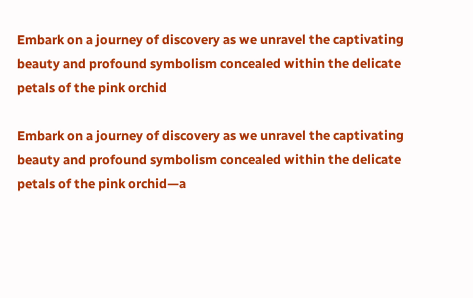Embark on a journey of discovery as we unravel the captivating beauty and profound symbolism concealed within the delicate petals of the pink orchid

Embark on a journey of discovery as we unravel the captivating beauty and profound symbolism concealed within the delicate petals of the pink orchid—a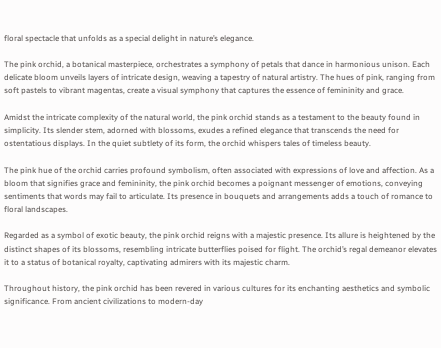floral spectacle that unfolds as a special delight in nature’s elegance.

The pink orchid, a botanical masterpiece, orchestrates a symphony of petals that dance in harmonious unison. Each delicate bloom unveils layers of intricate design, weaving a tapestry of natural artistry. The hues of pink, ranging from soft pastels to vibrant magentas, create a visual symphony that captures the essence of femininity and grace.

Amidst the intricate complexity of the natural world, the pink orchid stands as a testament to the beauty found in simplicity. Its slender stem, adorned with blossoms, exudes a refined elegance that transcends the need for ostentatious displays. In the quiet subtlety of its form, the orchid whispers tales of timeless beauty.

The pink hue of the orchid carries profound symbolism, often associated with expressions of love and affection. As a bloom that signifies grace and femininity, the pink orchid becomes a poignant messenger of emotions, conveying sentiments that words may fail to articulate. Its presence in bouquets and arrangements adds a touch of romance to floral landscapes.

Regarded as a symbol of exotic beauty, the pink orchid reigns with a majestic presence. Its allure is heightened by the distinct shapes of its blossoms, resembling intricate butterflies poised for flight. The orchid’s regal demeanor elevates it to a status of botanical royalty, captivating admirers with its majestic charm.

Throughout history, the pink orchid has been revered in various cultures for its enchanting aesthetics and symbolic significance. From ancient civilizations to modern-day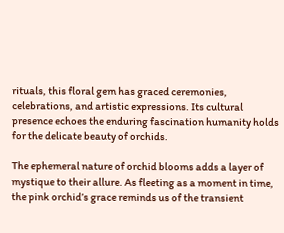rituals, this floral gem has graced ceremonies, celebrations, and artistic expressions. Its cultural presence echoes the enduring fascination humanity holds for the delicate beauty of orchids.

The ephemeral nature of orchid blooms adds a layer of mystique to their allure. As fleeting as a moment in time, the pink orchid’s grace reminds us of the transient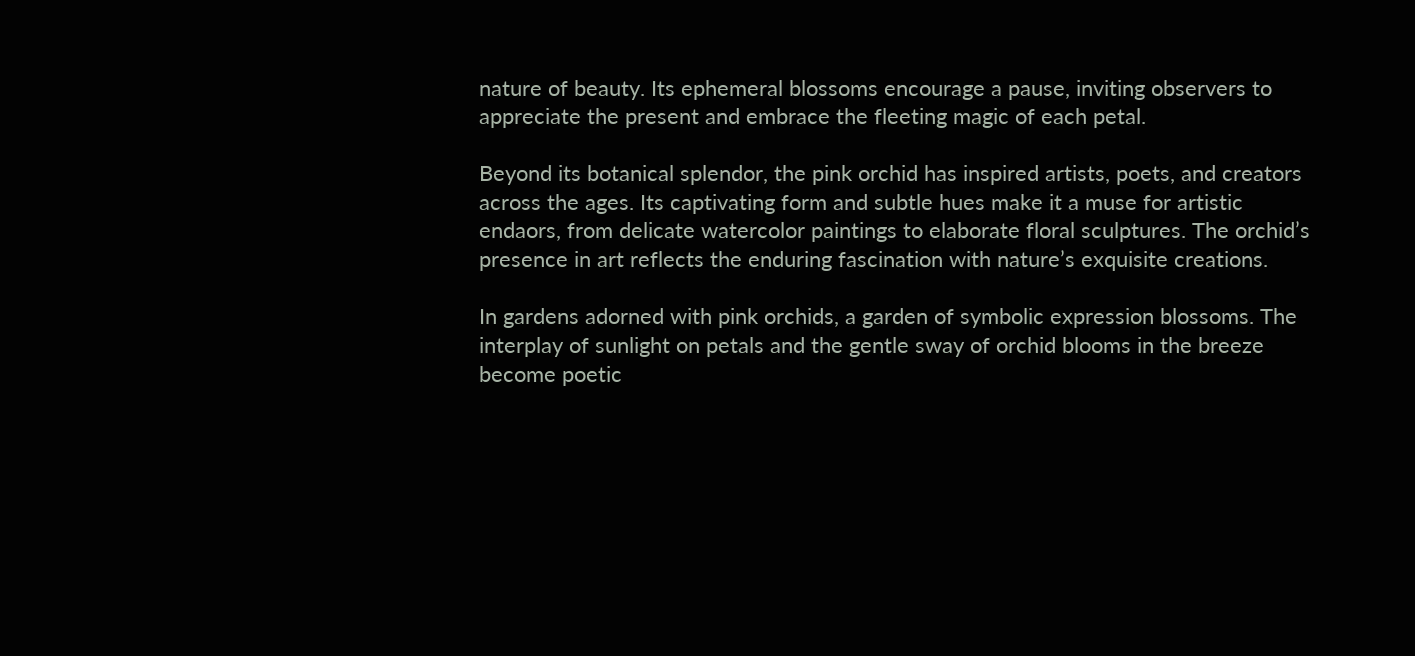nature of beauty. Its ephemeral blossoms encourage a pause, inviting observers to appreciate the present and embrace the fleeting magic of each petal.

Beyond its botanical splendor, the pink orchid has inspired artists, poets, and creators across the ages. Its captivating form and subtle hues make it a muse for artistic endaors, from delicate watercolor paintings to elaborate floral sculptures. The orchid’s presence in art reflects the enduring fascination with nature’s exquisite creations.

In gardens adorned with pink orchids, a garden of symbolic expression blossoms. The interplay of sunlight on petals and the gentle sway of orchid blooms in the breeze become poetic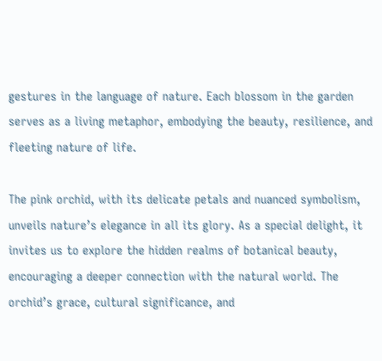gestures in the language of nature. Each blossom in the garden serves as a living metaphor, embodying the beauty, resilience, and fleeting nature of life.

The pink orchid, with its delicate petals and nuanced symbolism, unveils nature’s elegance in all its glory. As a special delight, it invites us to explore the hidden realms of botanical beauty, encouraging a deeper connection with the natural world. The orchid’s grace, cultural significance, and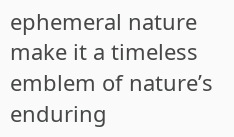ephemeral nature make it a timeless emblem of nature’s enduring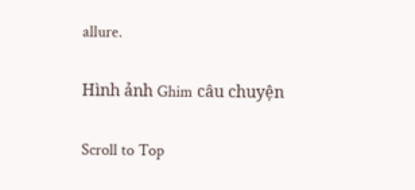allure.

Hình ảnh Ghim câu chuyện

Scroll to Top